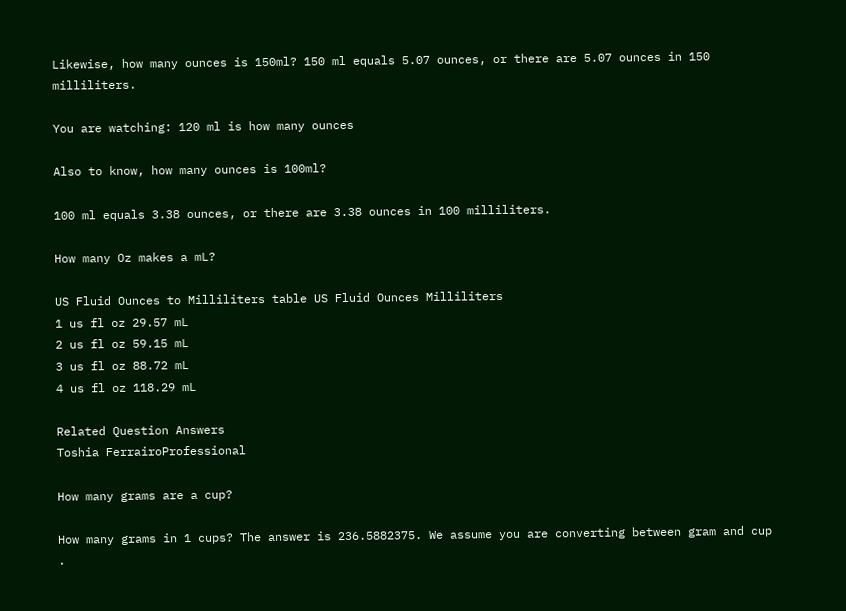Likewise, how many ounces is 150ml? 150 ml equals 5.07 ounces, or there are 5.07 ounces in 150 milliliters.

You are watching: 120 ml is how many ounces

Also to know, how many ounces is 100ml?

100 ml equals 3.38 ounces, or there are 3.38 ounces in 100 milliliters.

How many Oz makes a mL?

US Fluid Ounces to Milliliters table US Fluid Ounces Milliliters
1 us fl oz 29.57 mL
2 us fl oz 59.15 mL
3 us fl oz 88.72 mL
4 us fl oz 118.29 mL

Related Question Answers
Toshia FerrairoProfessional

How many grams are a cup?

How many grams in 1 cups? The answer is 236.5882375. We assume you are converting between gram and cup .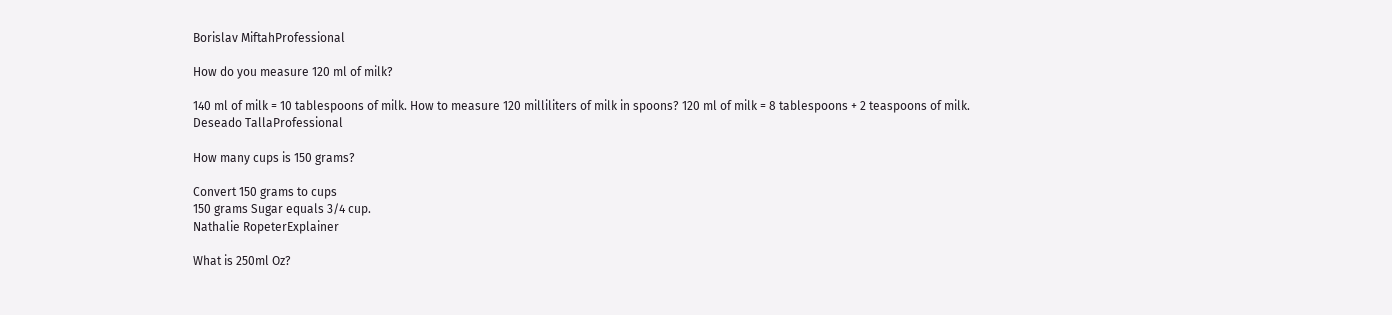Borislav MiftahProfessional

How do you measure 120 ml of milk?

140 ml of milk = 10 tablespoons of milk. How to measure 120 milliliters of milk in spoons? 120 ml of milk = 8 tablespoons + 2 teaspoons of milk.
Deseado TallaProfessional

How many cups is 150 grams?

Convert 150 grams to cups
150 grams Sugar equals 3/4 cup.
Nathalie RopeterExplainer

What is 250ml Oz?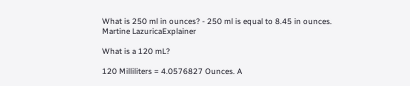What is 250 ml in ounces? - 250 ml is equal to 8.45 in ounces.
Martine LazuricaExplainer

What is a 120 mL?

120 Milliliters = 4.0576827 Ounces. A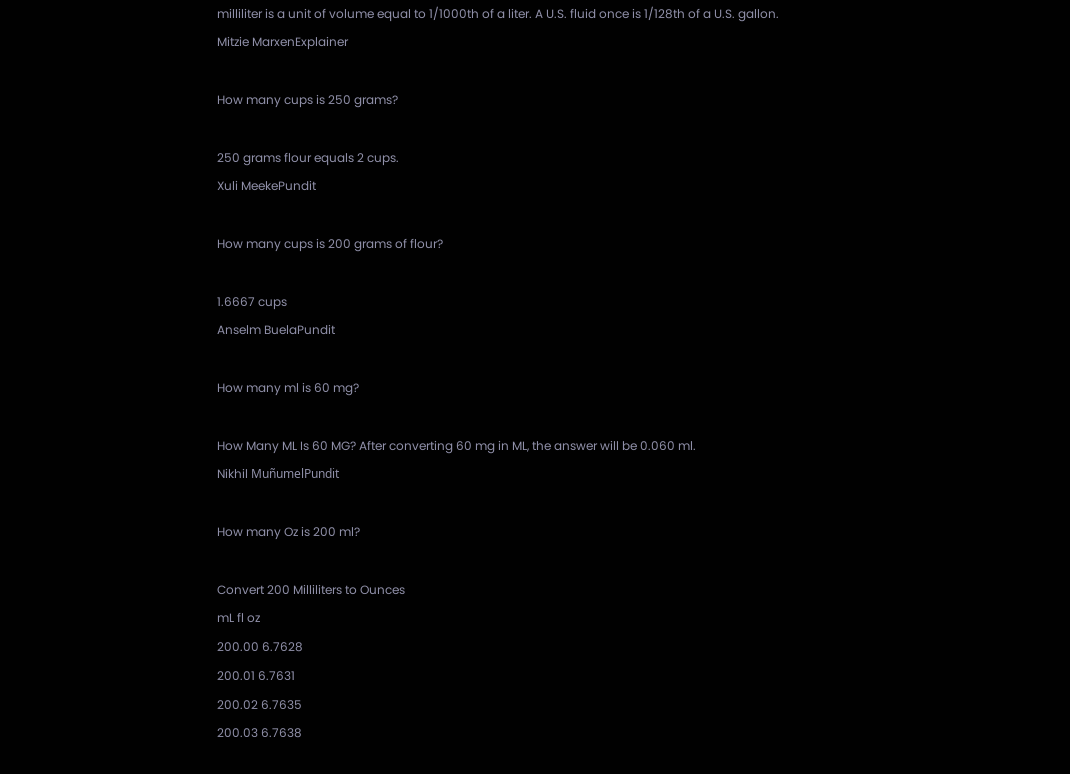milliliter is a unit of volume equal to 1/1000th of a liter. A U.S. fluid once is 1/128th of a U.S. gallon.
Mitzie MarxenExplainer

How many cups is 250 grams?

250 grams flour equals 2 cups.
Xuli MeekePundit

How many cups is 200 grams of flour?

1.6667 cups
Anselm BuelaPundit

How many ml is 60 mg?

How Many ML Is 60 MG? After converting 60 mg in ML, the answer will be 0.060 ml.
Nikhil MuñumelPundit

How many Oz is 200 ml?

Convert 200 Milliliters to Ounces
mL fl oz
200.00 6.7628
200.01 6.7631
200.02 6.7635
200.03 6.7638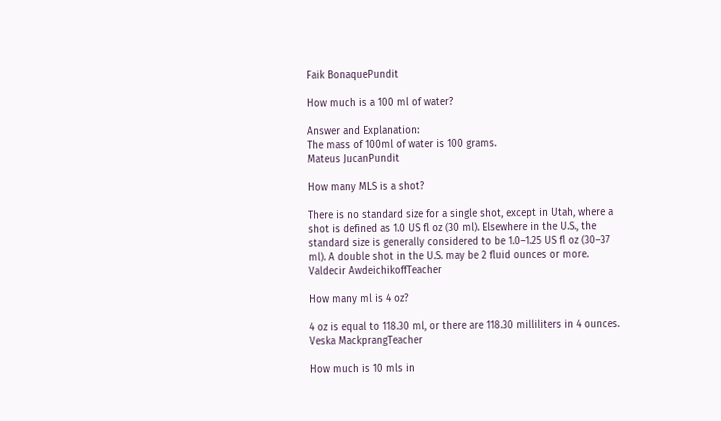Faik BonaquePundit

How much is a 100 ml of water?

Answer and Explanation:
The mass of 100ml of water is 100 grams.
Mateus JucanPundit

How many MLS is a shot?

There is no standard size for a single shot, except in Utah, where a shot is defined as 1.0 US fl oz (30 ml). Elsewhere in the U.S., the standard size is generally considered to be 1.0–1.25 US fl oz (30–37 ml). A double shot in the U.S. may be 2 fluid ounces or more.
Valdecir AwdeichikoffTeacher

How many ml is 4 oz?

4 oz is equal to 118.30 ml, or there are 118.30 milliliters in 4 ounces.
Veska MackprangTeacher

How much is 10 mls in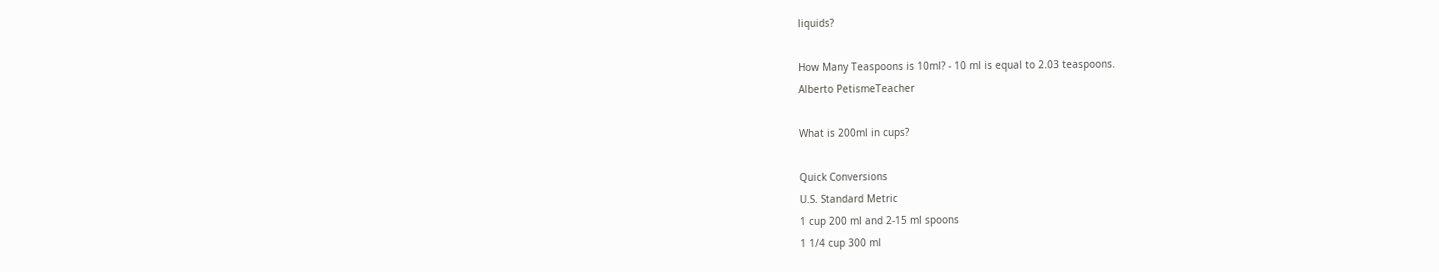liquids?

How Many Teaspoons is 10ml? - 10 ml is equal to 2.03 teaspoons.
Alberto PetismeTeacher

What is 200ml in cups?

Quick Conversions
U.S. Standard Metric
1 cup 200 ml and 2-15 ml spoons
1 1/4 cup 300 ml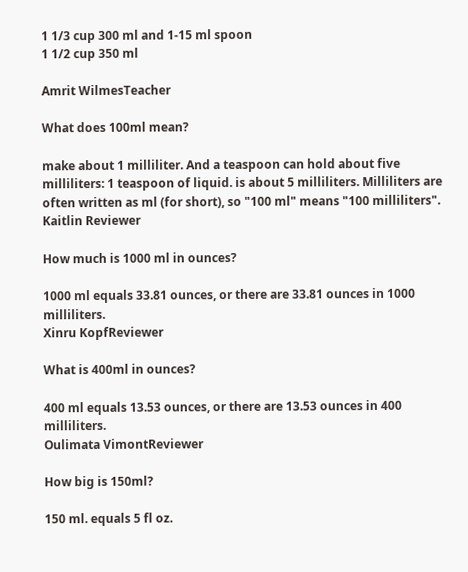1 1/3 cup 300 ml and 1-15 ml spoon
1 1/2 cup 350 ml

Amrit WilmesTeacher

What does 100ml mean?

make about 1 milliliter. And a teaspoon can hold about five milliliters: 1 teaspoon of liquid. is about 5 milliliters. Milliliters are often written as ml (for short), so "100 ml" means "100 milliliters".
Kaitlin Reviewer

How much is 1000 ml in ounces?

1000 ml equals 33.81 ounces, or there are 33.81 ounces in 1000 milliliters.
Xinru KopfReviewer

What is 400ml in ounces?

400 ml equals 13.53 ounces, or there are 13.53 ounces in 400 milliliters.
Oulimata VimontReviewer

How big is 150ml?

150 ml. equals 5 fl oz.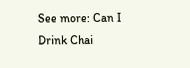See more: Can I Drink Chai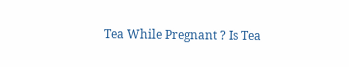Tea While Pregnant ? Is Tea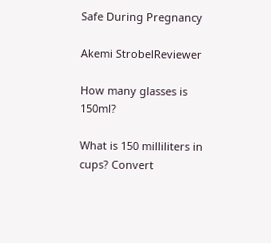Safe During Pregnancy

Akemi StrobelReviewer

How many glasses is 150ml?

What is 150 milliliters in cups? Convert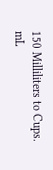150 Milliliters to Cups.
mL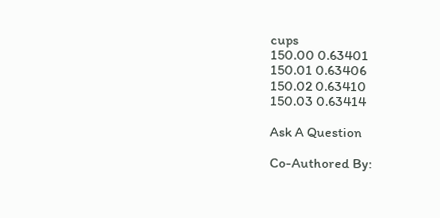cups
150.00 0.63401
150.01 0.63406
150.02 0.63410
150.03 0.63414

Ask A Question

Co-Authored By: